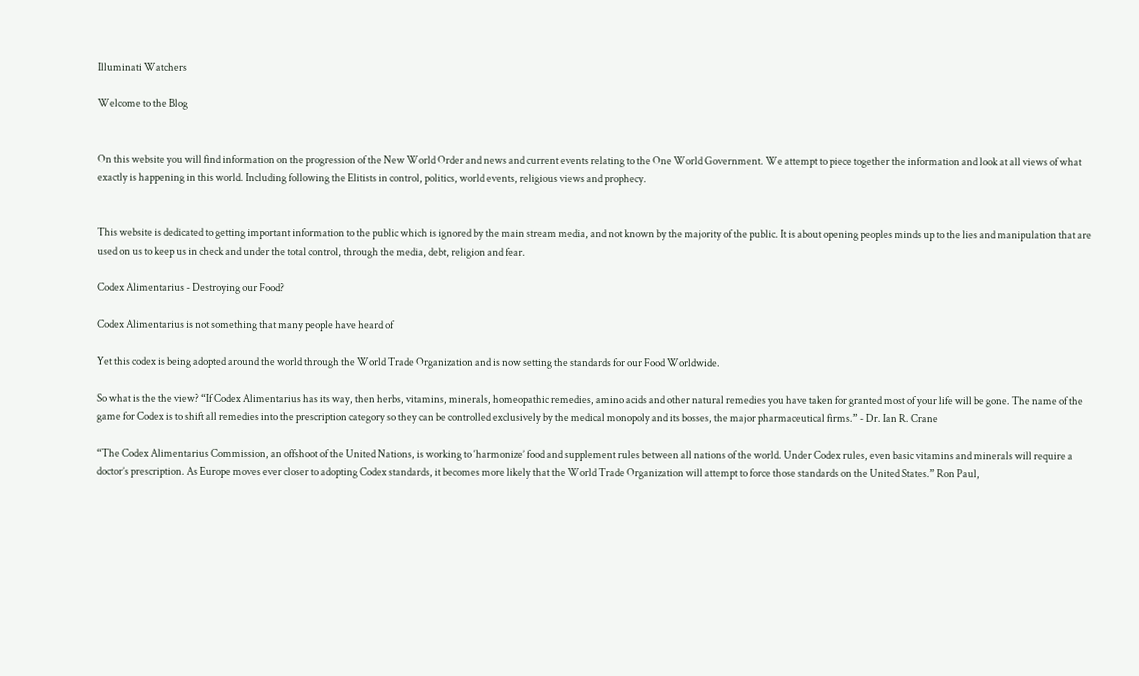Illuminati Watchers

Welcome to the Blog


On this website you will find information on the progression of the New World Order and news and current events relating to the One World Government. We attempt to piece together the information and look at all views of what exactly is happening in this world. Including following the Elitists in control, politics, world events, religious views and prophecy.


This website is dedicated to getting important information to the public which is ignored by the main stream media, and not known by the majority of the public. It is about opening peoples minds up to the lies and manipulation that are used on us to keep us in check and under the total control, through the media, debt, religion and fear.

Codex Alimentarius - Destroying our Food?

Codex Alimentarius is not something that many people have heard of

Yet this codex is being adopted around the world through the World Trade Organization and is now setting the standards for our Food Worldwide.

So what is the the view? “If Codex Alimentarius has its way, then herbs, vitamins, minerals, homeopathic remedies, amino acids and other natural remedies you have taken for granted most of your life will be gone. The name of the game for Codex is to shift all remedies into the prescription category so they can be controlled exclusively by the medical monopoly and its bosses, the major pharmaceutical firms.” - Dr. Ian R. Crane

“The Codex Alimentarius Commission, an offshoot of the United Nations, is working to ‘harmonize’ food and supplement rules between all nations of the world. Under Codex rules, even basic vitamins and minerals will require a doctor’s prescription. As Europe moves ever closer to adopting Codex standards, it becomes more likely that the World Trade Organization will attempt to force those standards on the United States.” Ron Paul,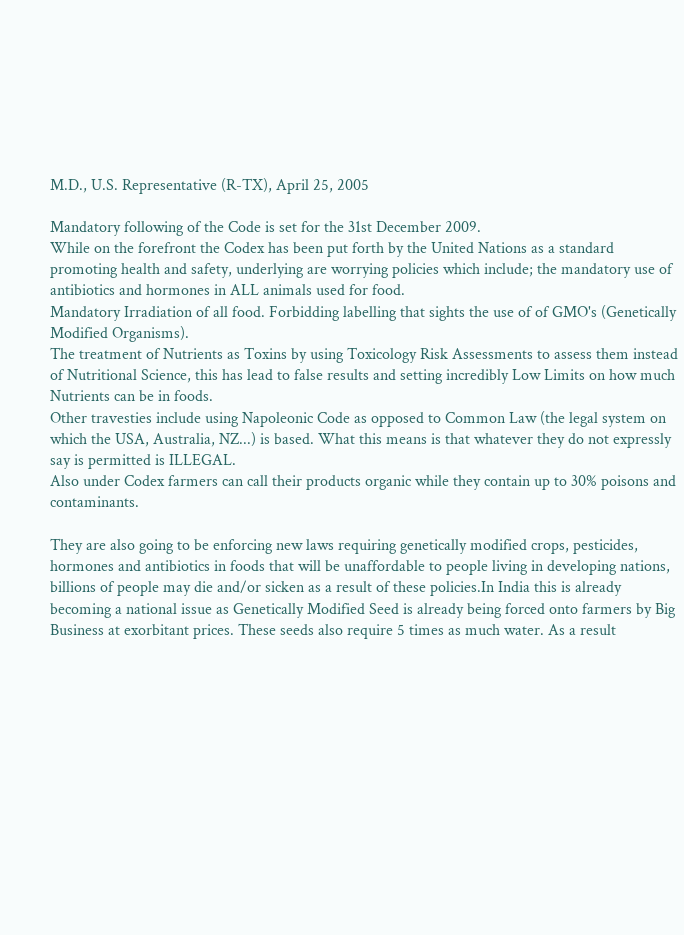M.D., U.S. Representative (R-TX), April 25, 2005

Mandatory following of the Code is set for the 31st December 2009.
While on the forefront the Codex has been put forth by the United Nations as a standard promoting health and safety, underlying are worrying policies which include; the mandatory use of antibiotics and hormones in ALL animals used for food.
Mandatory Irradiation of all food. Forbidding labelling that sights the use of of GMO's (Genetically Modified Organisms).
The treatment of Nutrients as Toxins by using Toxicology Risk Assessments to assess them instead of Nutritional Science, this has lead to false results and setting incredibly Low Limits on how much Nutrients can be in foods.
Other travesties include using Napoleonic Code as opposed to Common Law (the legal system on which the USA, Australia, NZ...) is based. What this means is that whatever they do not expressly say is permitted is ILLEGAL.
Also under Codex farmers can call their products organic while they contain up to 30% poisons and contaminants.

They are also going to be enforcing new laws requiring genetically modified crops, pesticides, hormones and antibiotics in foods that will be unaffordable to people living in developing nations, billions of people may die and/or sicken as a result of these policies.In India this is already becoming a national issue as Genetically Modified Seed is already being forced onto farmers by Big Business at exorbitant prices. These seeds also require 5 times as much water. As a result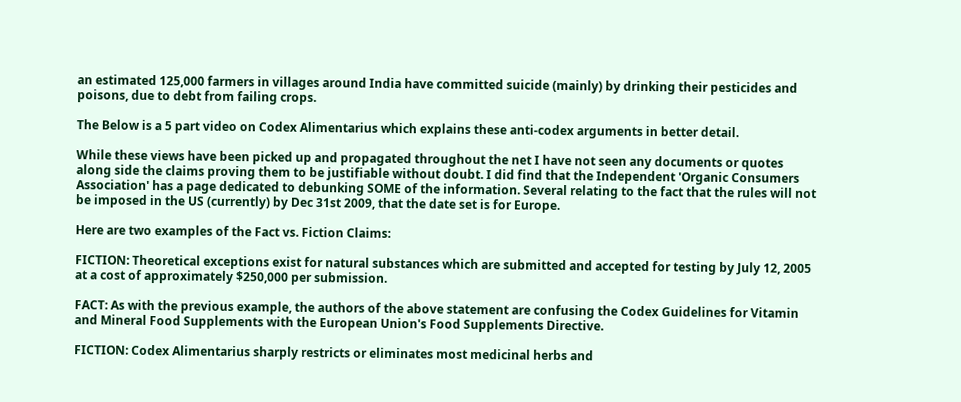an estimated 125,000 farmers in villages around India have committed suicide (mainly) by drinking their pesticides and poisons, due to debt from failing crops.

The Below is a 5 part video on Codex Alimentarius which explains these anti-codex arguments in better detail.

While these views have been picked up and propagated throughout the net I have not seen any documents or quotes along side the claims proving them to be justifiable without doubt. I did find that the Independent 'Organic Consumers Association' has a page dedicated to debunking SOME of the information. Several relating to the fact that the rules will not be imposed in the US (currently) by Dec 31st 2009, that the date set is for Europe.

Here are two examples of the Fact vs. Fiction Claims:

FICTION: Theoretical exceptions exist for natural substances which are submitted and accepted for testing by July 12, 2005 at a cost of approximately $250,000 per submission.

FACT: As with the previous example, the authors of the above statement are confusing the Codex Guidelines for Vitamin and Mineral Food Supplements with the European Union's Food Supplements Directive.

FICTION: Codex Alimentarius sharply restricts or eliminates most medicinal herbs and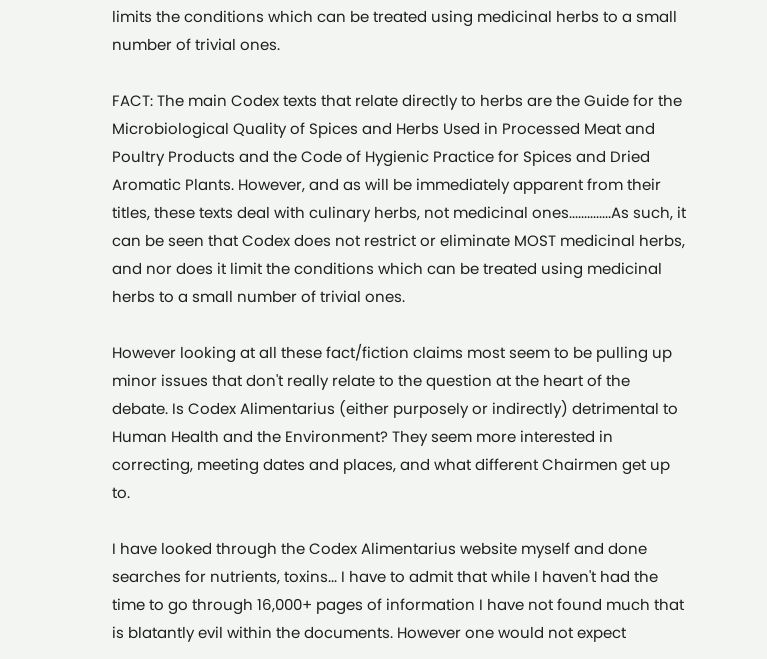limits the conditions which can be treated using medicinal herbs to a small number of trivial ones.

FACT: The main Codex texts that relate directly to herbs are the Guide for the Microbiological Quality of Spices and Herbs Used in Processed Meat and Poultry Products and the Code of Hygienic Practice for Spices and Dried Aromatic Plants. However, and as will be immediately apparent from their titles, these texts deal with culinary herbs, not medicinal ones..............As such, it can be seen that Codex does not restrict or eliminate MOST medicinal herbs, and nor does it limit the conditions which can be treated using medicinal herbs to a small number of trivial ones.

However looking at all these fact/fiction claims most seem to be pulling up minor issues that don't really relate to the question at the heart of the debate. Is Codex Alimentarius (either purposely or indirectly) detrimental to Human Health and the Environment? They seem more interested in correcting, meeting dates and places, and what different Chairmen get up to.

I have looked through the Codex Alimentarius website myself and done searches for nutrients, toxins... I have to admit that while I haven't had the time to go through 16,000+ pages of information I have not found much that is blatantly evil within the documents. However one would not expect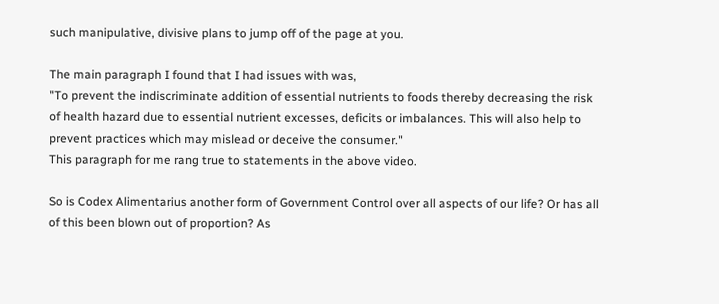such manipulative, divisive plans to jump off of the page at you.

The main paragraph I found that I had issues with was,
"To prevent the indiscriminate addition of essential nutrients to foods thereby decreasing the risk of health hazard due to essential nutrient excesses, deficits or imbalances. This will also help to prevent practices which may mislead or deceive the consumer."
This paragraph for me rang true to statements in the above video.

So is Codex Alimentarius another form of Government Control over all aspects of our life? Or has all of this been blown out of proportion? As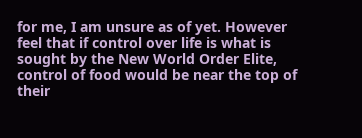for me, I am unsure as of yet. However feel that if control over life is what is sought by the New World Order Elite, control of food would be near the top of their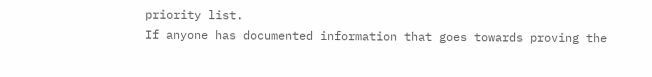priority list.
If anyone has documented information that goes towards proving the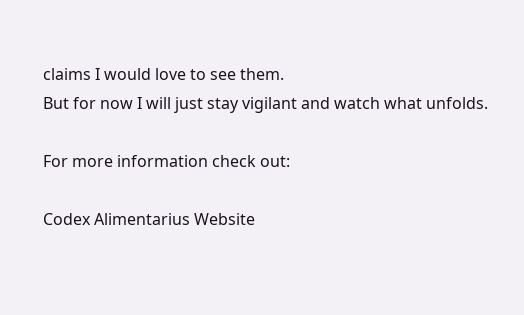claims I would love to see them.
But for now I will just stay vigilant and watch what unfolds.

For more information check out:

Codex Alimentarius Website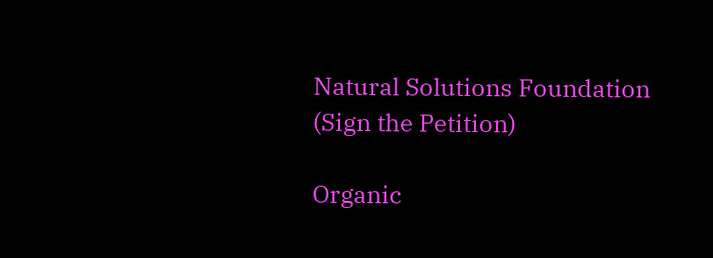Natural Solutions Foundation (Sign the Petition)

Organic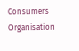Consumers Organisation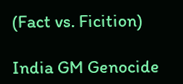(Fact vs. Ficition)

India GM Genocide